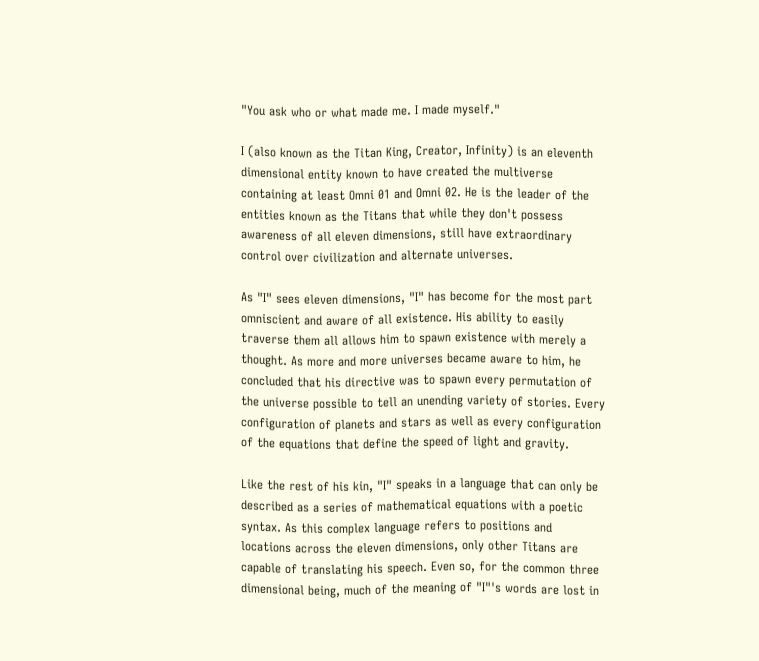"You ask who or what made me. I made myself."

I (also known as the Titan King, Creator, Infinity) is an eleventh dimensional entity known to have created the multiverse containing at least Omni 01 and Omni 02. He is the leader of the entities known as the Titans that while they don't possess awareness of all eleven dimensions, still have extraordinary control over civilization and alternate universes.

As "I" sees eleven dimensions, "I" has become for the most part omniscient and aware of all existence. His ability to easily traverse them all allows him to spawn existence with merely a thought. As more and more universes became aware to him, he concluded that his directive was to spawn every permutation of the universe possible to tell an unending variety of stories. Every configuration of planets and stars as well as every configuration of the equations that define the speed of light and gravity.

Like the rest of his kin, "I" speaks in a language that can only be described as a series of mathematical equations with a poetic syntax. As this complex language refers to positions and locations across the eleven dimensions, only other Titans are capable of translating his speech. Even so, for the common three dimensional being, much of the meaning of "I"'s words are lost in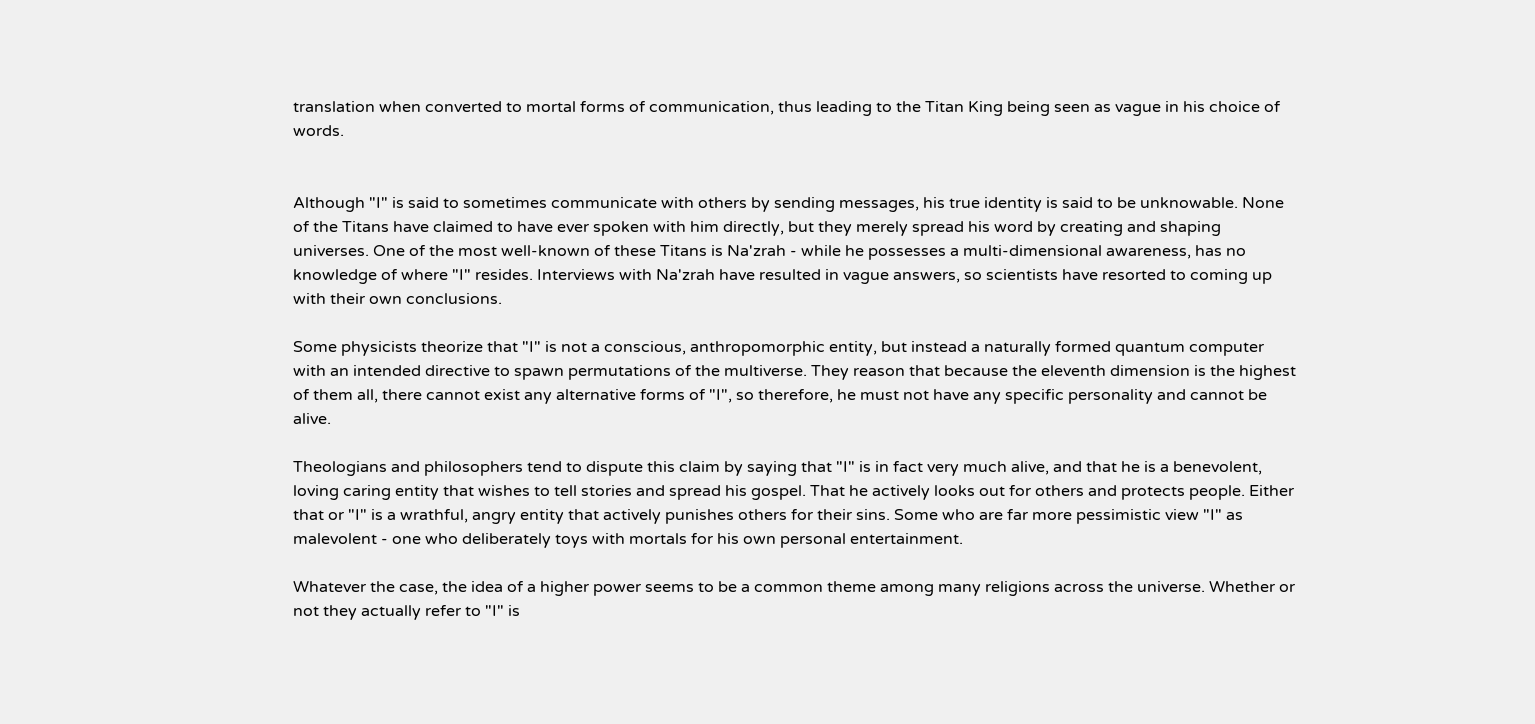translation when converted to mortal forms of communication, thus leading to the Titan King being seen as vague in his choice of words.


Although "I" is said to sometimes communicate with others by sending messages, his true identity is said to be unknowable. None of the Titans have claimed to have ever spoken with him directly, but they merely spread his word by creating and shaping universes. One of the most well-known of these Titans is Na'zrah - while he possesses a multi-dimensional awareness, has no knowledge of where "I" resides. Interviews with Na'zrah have resulted in vague answers, so scientists have resorted to coming up with their own conclusions.

Some physicists theorize that "I" is not a conscious, anthropomorphic entity, but instead a naturally formed quantum computer with an intended directive to spawn permutations of the multiverse. They reason that because the eleventh dimension is the highest of them all, there cannot exist any alternative forms of "I", so therefore, he must not have any specific personality and cannot be alive.

Theologians and philosophers tend to dispute this claim by saying that "I" is in fact very much alive, and that he is a benevolent, loving caring entity that wishes to tell stories and spread his gospel. That he actively looks out for others and protects people. Either that or "I" is a wrathful, angry entity that actively punishes others for their sins. Some who are far more pessimistic view "I" as malevolent - one who deliberately toys with mortals for his own personal entertainment.

Whatever the case, the idea of a higher power seems to be a common theme among many religions across the universe. Whether or not they actually refer to "I" is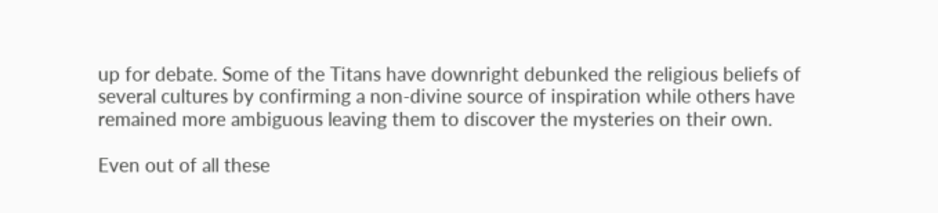up for debate. Some of the Titans have downright debunked the religious beliefs of several cultures by confirming a non-divine source of inspiration while others have remained more ambiguous leaving them to discover the mysteries on their own.

Even out of all these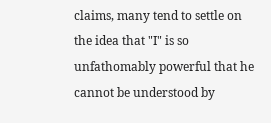claims, many tend to settle on the idea that "I" is so unfathomably powerful that he cannot be understood by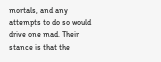mortals, and any attempts to do so would drive one mad. Their stance is that the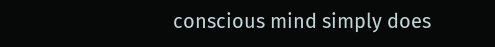conscious mind simply does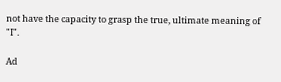not have the capacity to grasp the true, ultimate meaning of "I".

Ad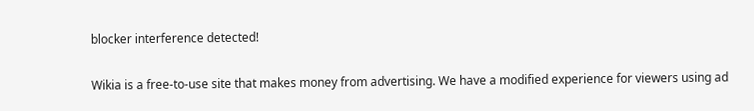blocker interference detected!

Wikia is a free-to-use site that makes money from advertising. We have a modified experience for viewers using ad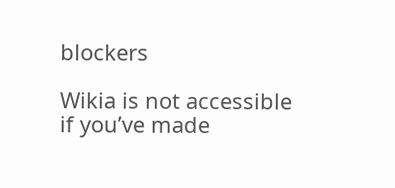blockers

Wikia is not accessible if you’ve made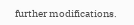further modifications.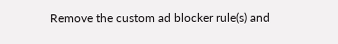Remove the custom ad blocker rule(s) and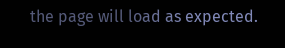the page will load as expected.